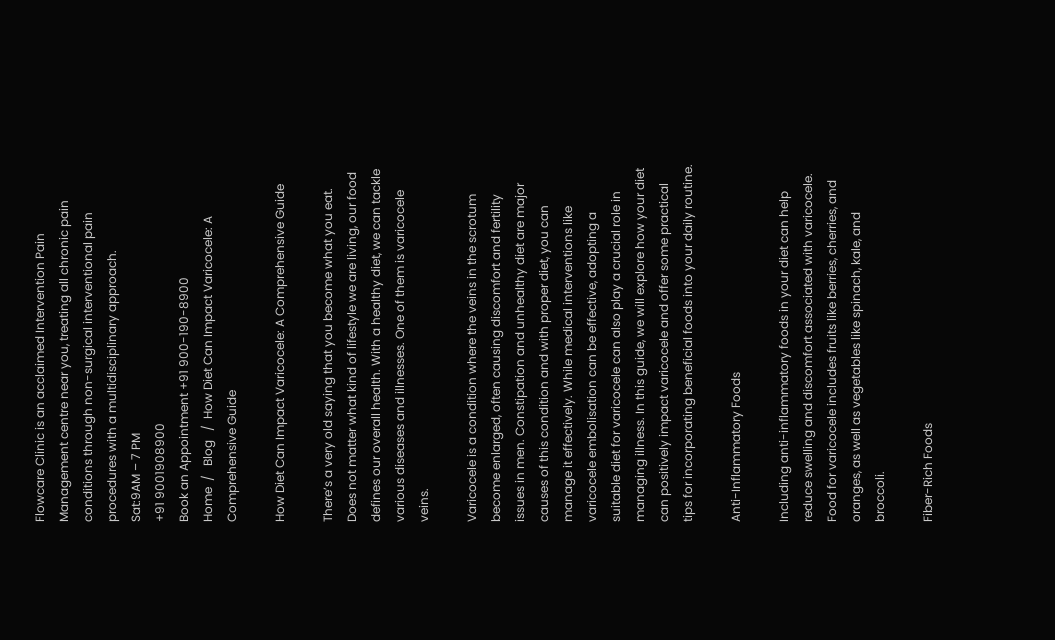Flowcare Clinic is an acclaimed Intervention Pain Management centre near you, treating all chronic pain conditions through non-surgical interventional pain procedures with a multidisciplinary approach.
Sat:9AM – 7 PM
+91 9001908900
Book an Appointment +91 900-190-8900
Home  /   Blog   /  How Diet Can Impact Varicocele: A Comprehensive Guide

How Diet Can Impact Varicocele: A Comprehensive Guide

There’s a very old saying that you become what you eat. Does not matter what kind of lifestyle we are living, our food defines our overall health. With a healthy diet, we can tackle various diseases and illnesses. One of them is varicocele veins.

Varicocele is a condition where the veins in the scrotum become enlarged, often causing discomfort and fertility issues in men. Constipation and unhealthy diet are major causes of this condition and with proper diet, you can manage it effectively. While medical interventions like varicocele embolisation can be effective, adopting a suitable diet for varicocele can also play a crucial role in managing illness. In this guide, we will explore how your diet can positively impact varicocele and offer some practical tips for incorporating beneficial foods into your daily routine.

Anti-Inflammatory Foods

Including anti-inflammatory foods in your diet can help reduce swelling and discomfort associated with varicocele. Food for varicocele includes fruits like berries, cherries, and oranges, as well as vegetables like spinach, kale, and broccoli.

Fiber-Rich Foods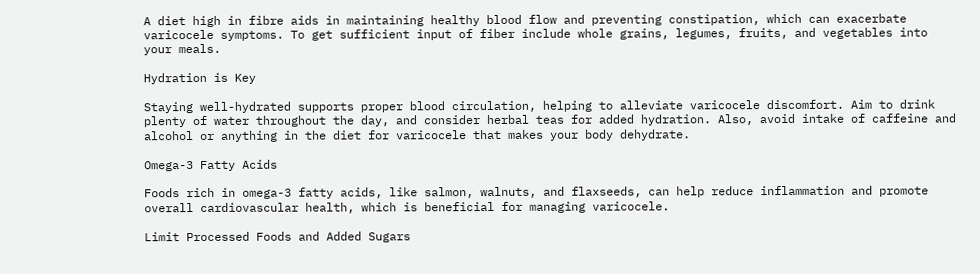A diet high in fibre aids in maintaining healthy blood flow and preventing constipation, which can exacerbate varicocele symptoms. To get sufficient input of fiber include whole grains, legumes, fruits, and vegetables into your meals.

Hydration is Key

Staying well-hydrated supports proper blood circulation, helping to alleviate varicocele discomfort. Aim to drink plenty of water throughout the day, and consider herbal teas for added hydration. Also, avoid intake of caffeine and alcohol or anything in the diet for varicocele that makes your body dehydrate.

Omega-3 Fatty Acids

Foods rich in omega-3 fatty acids, like salmon, walnuts, and flaxseeds, can help reduce inflammation and promote overall cardiovascular health, which is beneficial for managing varicocele.

Limit Processed Foods and Added Sugars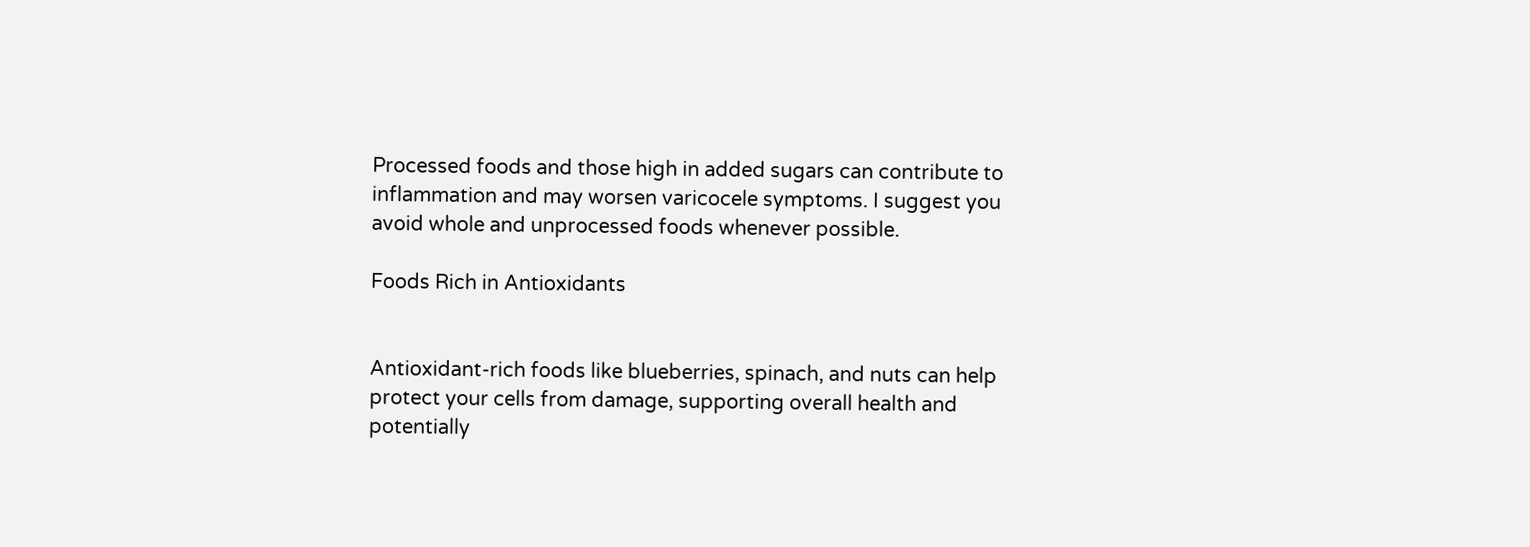Processed foods and those high in added sugars can contribute to inflammation and may worsen varicocele symptoms. I suggest you avoid whole and unprocessed foods whenever possible.

Foods Rich in Antioxidants


Antioxidant-rich foods like blueberries, spinach, and nuts can help protect your cells from damage, supporting overall health and potentially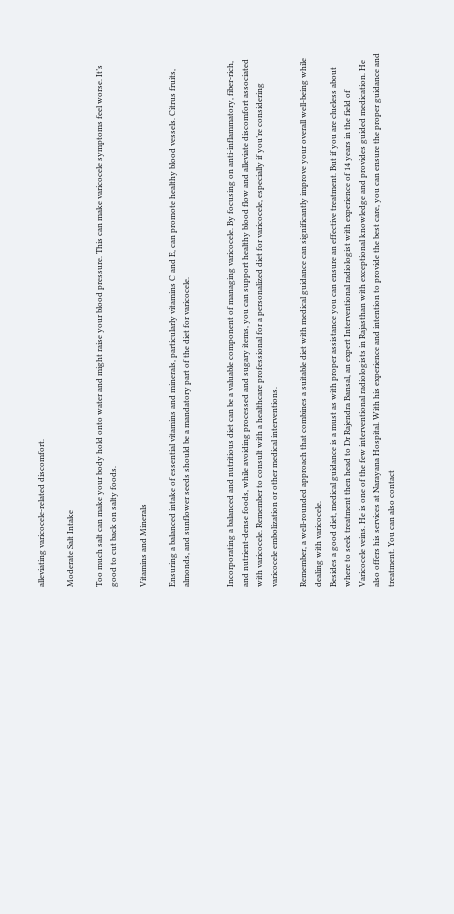alleviating varicocele-related discomfort.

Moderate Salt Intake

Too much salt can make your body hold onto water and might raise your blood pressure. This can make varicocele symptoms feel worse. It’s good to cut back on salty foods.

Vitamins and Minerals

Ensuring a balanced intake of essential vitamins and minerals, particularly vitamins C and E, can promote healthy blood vessels. Citrus fruits, almonds, and sunflower seeds should be a mandatory part of the diet for varicocele.


Incorporating a balanced and nutritious diet can be a valuable component of managing varicocele. By focusing on anti-inflammatory, fiber-rich, and nutrient-dense foods, while avoiding processed and sugary items, you can support healthy blood flow and alleviate discomfort associated with varicocele. Remember to consult with a healthcare professional for a personalized diet for varicocele, especially if you’re considering varicocele embolization or other medical interventions.

Remember, a well-rounded approach that combines a suitable diet with medical guidance can significantly improve your overall well-being while dealing with varicocele.
Besides a good diet, medical guidance is a must as with proper assistance you can ensure an effective treatment. But if you are clueless about where to seek treatment then head to Dr Rajendra Bansal, an expert Interventional radiologist with experience of 14 years in the field of Varicocele veins. He is one of the few interventional radiologists in Rajasthan with exceptional knowledge and provides guided medication. He also offers his services at Narayana Hospital. With his experience and intention to provide the best care, you can ensure the proper guidance and treatment. You can also contact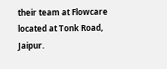their team at Flowcare located at Tonk Road, Jaipur.